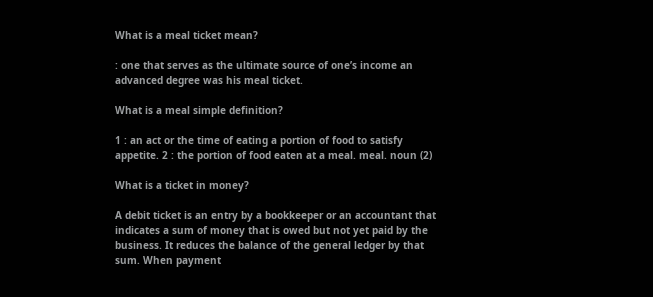What is a meal ticket mean?

: one that serves as the ultimate source of one’s income an advanced degree was his meal ticket.

What is a meal simple definition?

1 : an act or the time of eating a portion of food to satisfy appetite. 2 : the portion of food eaten at a meal. meal. noun (2)

What is a ticket in money?

A debit ticket is an entry by a bookkeeper or an accountant that indicates a sum of money that is owed but not yet paid by the business. It reduces the balance of the general ledger by that sum. When payment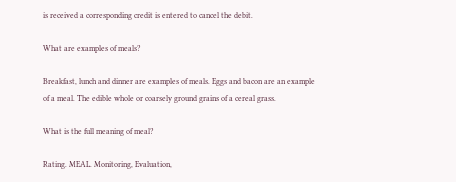is received a corresponding credit is entered to cancel the debit.

What are examples of meals?

Breakfast, lunch and dinner are examples of meals. Eggs and bacon are an example of a meal. The edible whole or coarsely ground grains of a cereal grass.

What is the full meaning of meal?

Rating. MEAL. Monitoring, Evaluation,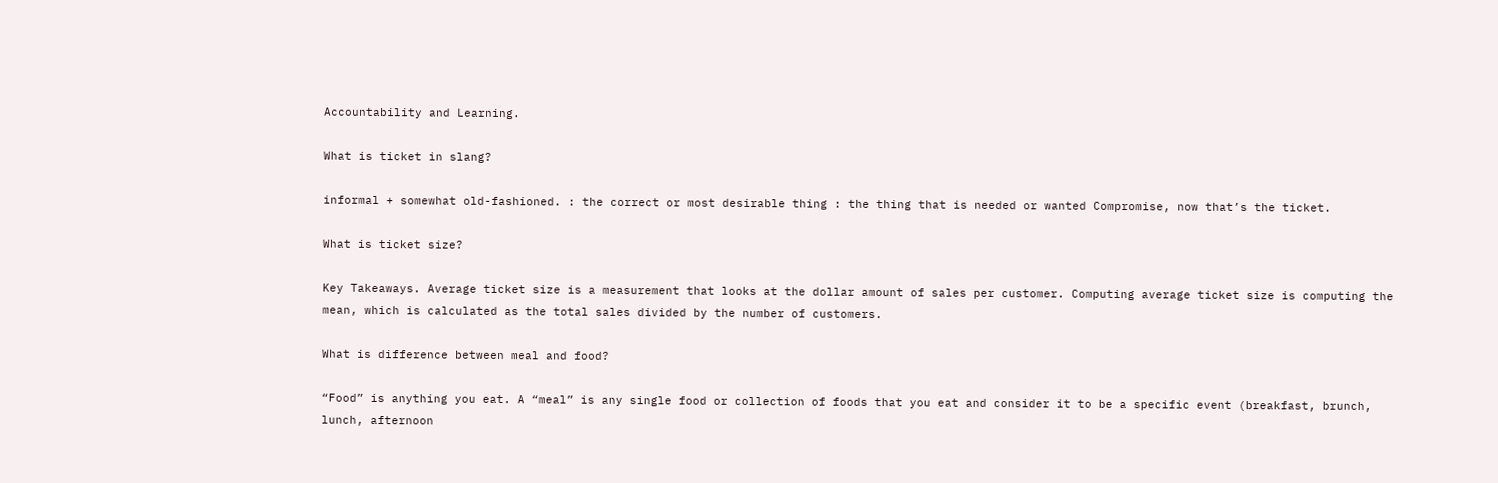Accountability and Learning.

What is ticket in slang?

informal + somewhat old-fashioned. : the correct or most desirable thing : the thing that is needed or wanted Compromise, now that’s the ticket.

What is ticket size?

Key Takeaways. Average ticket size is a measurement that looks at the dollar amount of sales per customer. Computing average ticket size is computing the mean, which is calculated as the total sales divided by the number of customers.

What is difference between meal and food?

“Food” is anything you eat. A “meal” is any single food or collection of foods that you eat and consider it to be a specific event (breakfast, brunch, lunch, afternoon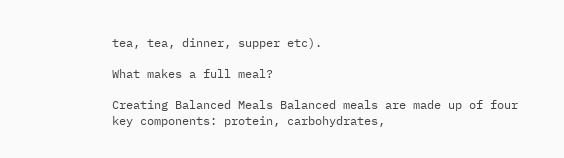tea, tea, dinner, supper etc).

What makes a full meal?

Creating Balanced Meals Balanced meals are made up of four key components: protein, carbohydrates,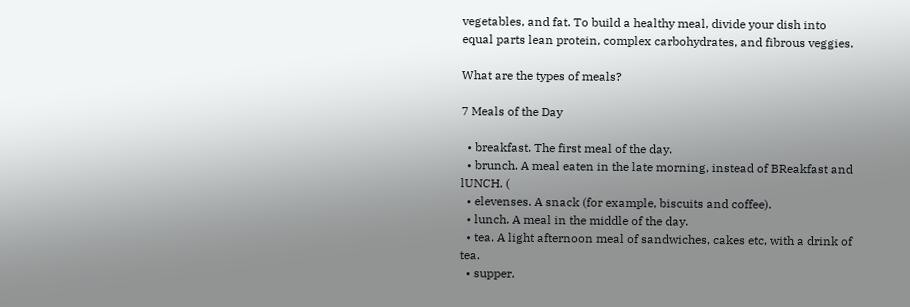vegetables, and fat. To build a healthy meal, divide your dish into equal parts lean protein, complex carbohydrates, and fibrous veggies.

What are the types of meals?

7 Meals of the Day

  • breakfast. The first meal of the day.
  • brunch. A meal eaten in the late morning, instead of BReakfast and lUNCH. (
  • elevenses. A snack (for example, biscuits and coffee).
  • lunch. A meal in the middle of the day.
  • tea. A light afternoon meal of sandwiches, cakes etc, with a drink of tea.
  • supper.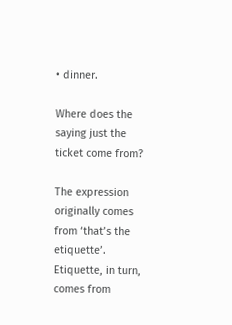• dinner.

Where does the saying just the ticket come from?

The expression originally comes from ‘that’s the etiquette’. Etiquette, in turn, comes from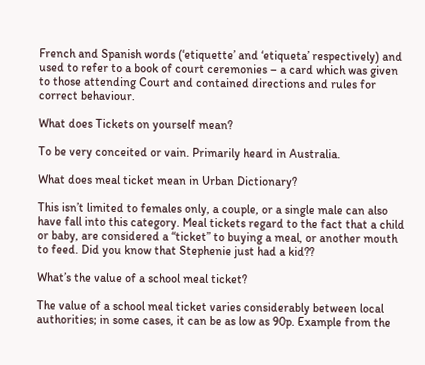French and Spanish words (‘etiquette’ and ‘etiqueta’ respectively) and used to refer to a book of court ceremonies – a card which was given to those attending Court and contained directions and rules for correct behaviour.

What does Tickets on yourself mean?

To be very conceited or vain. Primarily heard in Australia.

What does meal ticket mean in Urban Dictionary?

This isn’t limited to females only, a couple, or a single male can also have fall into this category. Meal tickets regard to the fact that a child or baby, are considered a “ticket” to buying a meal, or another mouth to feed. Did you know that Stephenie just had a kid??

What’s the value of a school meal ticket?

The value of a school meal ticket varies considerably between local authorities; in some cases, it can be as low as 90p. Example from the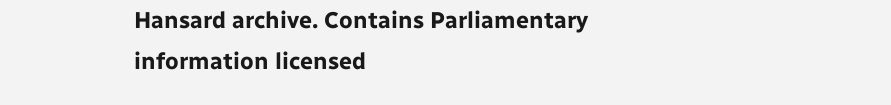Hansard archive. Contains Parliamentary information licensed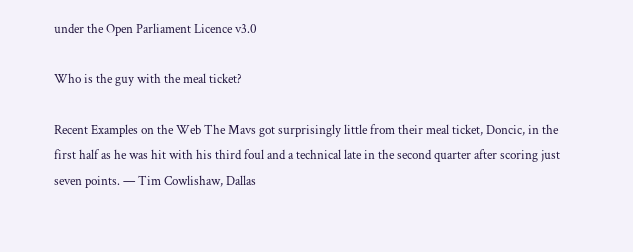under the Open Parliament Licence v3.0

Who is the guy with the meal ticket?

Recent Examples on the Web The Mavs got surprisingly little from their meal ticket, Doncic, in the first half as he was hit with his third foul and a technical late in the second quarter after scoring just seven points. — Tim Cowlishaw, Dallas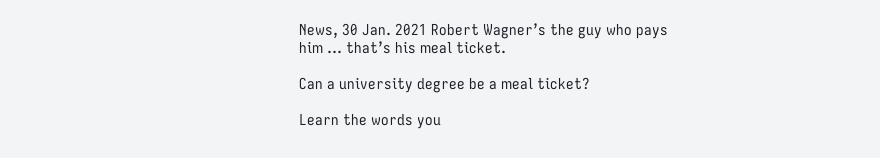News, 30 Jan. 2021 Robert Wagner’s the guy who pays him … that’s his meal ticket.

Can a university degree be a meal ticket?

Learn the words you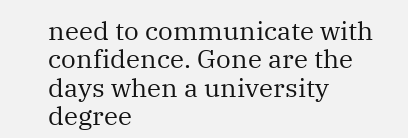need to communicate with confidence. Gone are the days when a university degree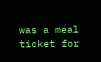was a meal ticket for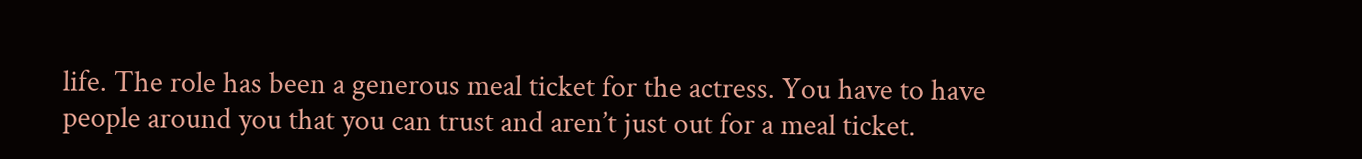life. The role has been a generous meal ticket for the actress. You have to have people around you that you can trust and aren’t just out for a meal ticket.